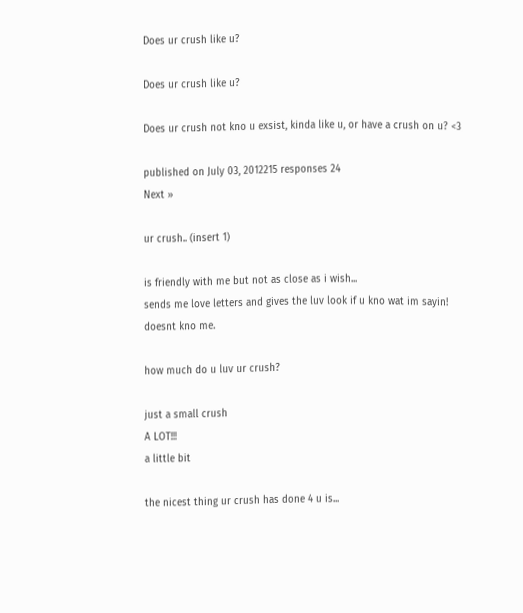Does ur crush like u?

Does ur crush like u?

Does ur crush not kno u exsist, kinda like u, or have a crush on u? <3

published on July 03, 2012215 responses 24
Next »

ur crush.. (insert 1)

is friendly with me but not as close as i wish...
sends me love letters and gives the luv look if u kno wat im sayin!
doesnt kno me.

how much do u luv ur crush?

just a small crush
A LOT!!!
a little bit

the nicest thing ur crush has done 4 u is...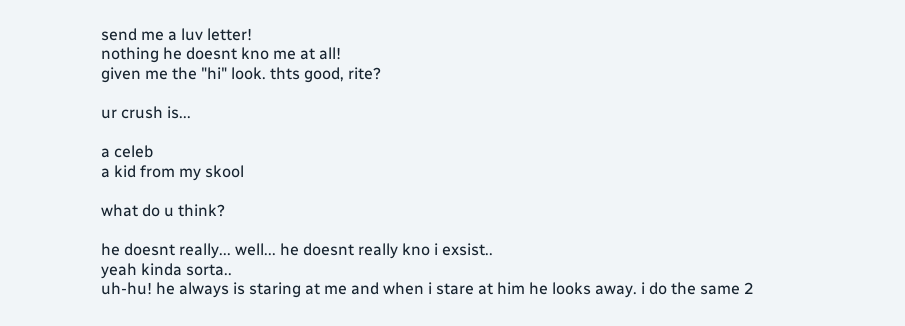send me a luv letter!
nothing he doesnt kno me at all!
given me the "hi" look. thts good, rite?

ur crush is...

a celeb
a kid from my skool

what do u think?

he doesnt really... well... he doesnt really kno i exsist..
yeah kinda sorta..
uh-hu! he always is staring at me and when i stare at him he looks away. i do the same 2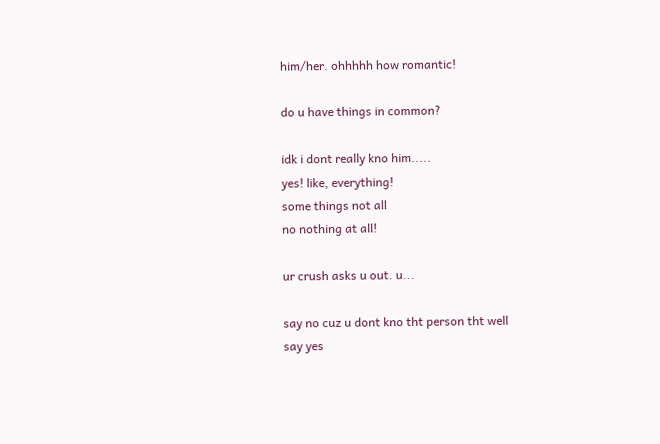him/her. ohhhhh how romantic!

do u have things in common?

idk i dont really kno him.....
yes! like, everything!
some things not all
no nothing at all!

ur crush asks u out. u...

say no cuz u dont kno tht person tht well
say yes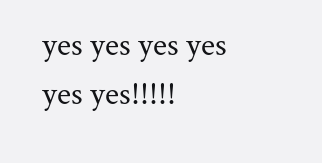yes yes yes yes yes yes!!!!!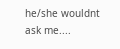he/she wouldnt ask me....